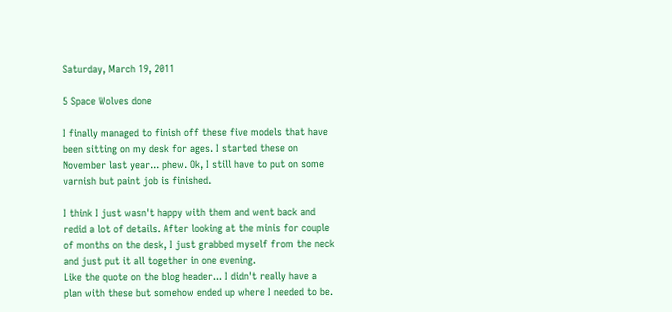Saturday, March 19, 2011

5 Space Wolves done

I finally managed to finish off these five models that have been sitting on my desk for ages. I started these on November last year... phew. Ok, I still have to put on some varnish but paint job is finished.

I think I just wasn't happy with them and went back and redid a lot of details. After looking at the minis for couple of months on the desk, I just grabbed myself from the neck and just put it all together in one evening.
Like the quote on the blog header... I didn't really have a plan with these but somehow ended up where I needed to be.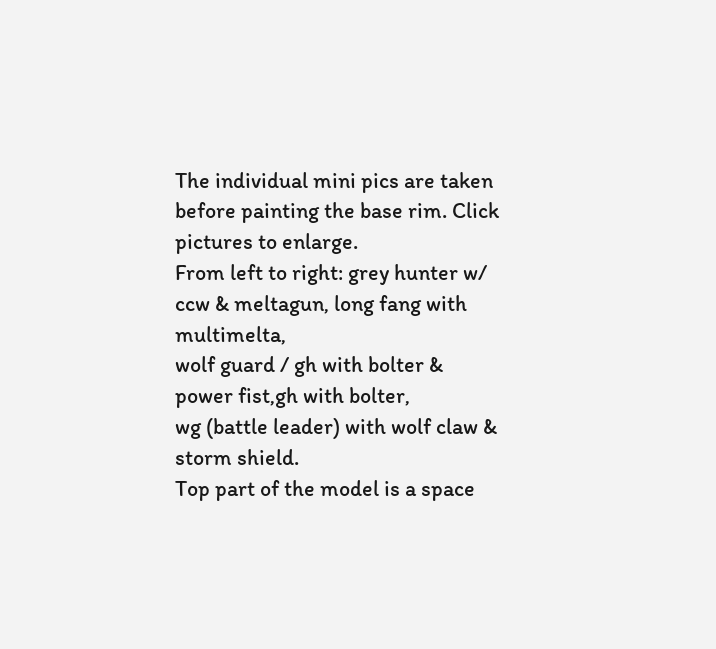The individual mini pics are taken before painting the base rim. Click pictures to enlarge.
From left to right: grey hunter w/ ccw & meltagun, long fang with multimelta,
wolf guard / gh with bolter & power fist,gh with bolter,
wg (battle leader) with wolf claw & storm shield.
Top part of the model is a space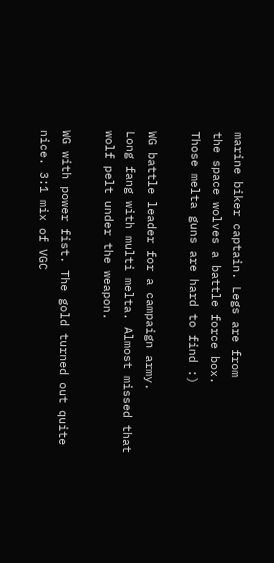marine biker captain. Legs are from
the space wolves a battle force box.
Those melta guns are hard to find :)

WG battle leader for a campaign army.
Long fang with multi melta. Almost missed that
wolf pelt under the weapon.

WG with power fist. The gold turned out quite nice. 3:1 mix of VGC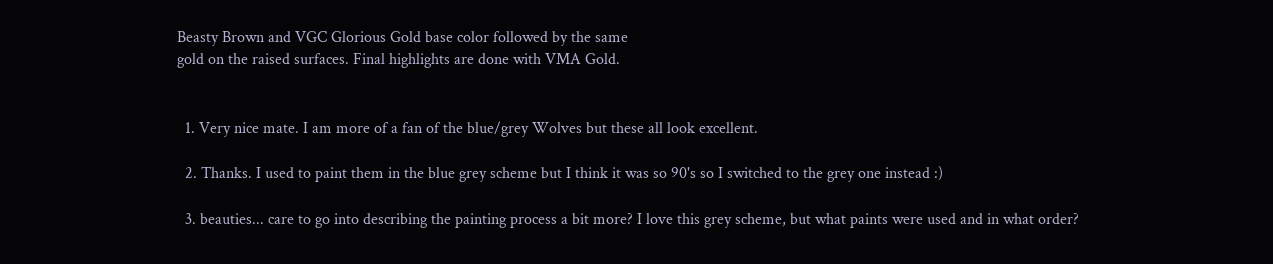Beasty Brown and VGC Glorious Gold base color followed by the same
gold on the raised surfaces. Final highlights are done with VMA Gold.


  1. Very nice mate. I am more of a fan of the blue/grey Wolves but these all look excellent.

  2. Thanks. I used to paint them in the blue grey scheme but I think it was so 90's so I switched to the grey one instead :)

  3. beauties... care to go into describing the painting process a bit more? I love this grey scheme, but what paints were used and in what order?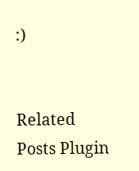:)


Related Posts Plugin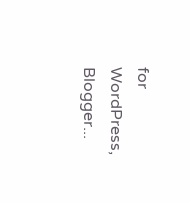for WordPress, Blogger...